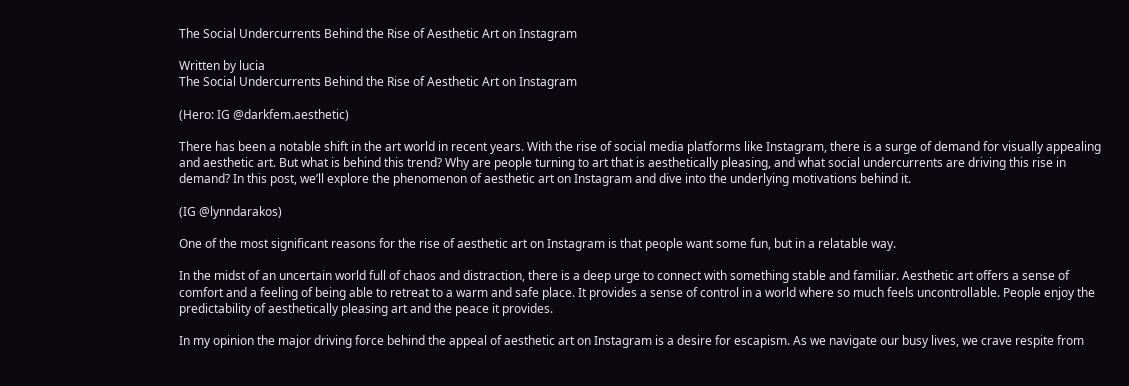The Social Undercurrents Behind the Rise of Aesthetic Art on Instagram

Written by lucia
The Social Undercurrents Behind the Rise of Aesthetic Art on Instagram

(Hero: IG @darkfem.aesthetic)

There has been a notable shift in the art world in recent years. With the rise of social media platforms like Instagram, there is a surge of demand for visually appealing and aesthetic art. But what is behind this trend? Why are people turning to art that is aesthetically pleasing, and what social undercurrents are driving this rise in demand? In this post, we’ll explore the phenomenon of aesthetic art on Instagram and dive into the underlying motivations behind it.

(IG @lynndarakos)

One of the most significant reasons for the rise of aesthetic art on Instagram is that people want some fun, but in a relatable way.

In the midst of an uncertain world full of chaos and distraction, there is a deep urge to connect with something stable and familiar. Aesthetic art offers a sense of comfort and a feeling of being able to retreat to a warm and safe place. It provides a sense of control in a world where so much feels uncontrollable. People enjoy the predictability of aesthetically pleasing art and the peace it provides.

In my opinion the major driving force behind the appeal of aesthetic art on Instagram is a desire for escapism. As we navigate our busy lives, we crave respite from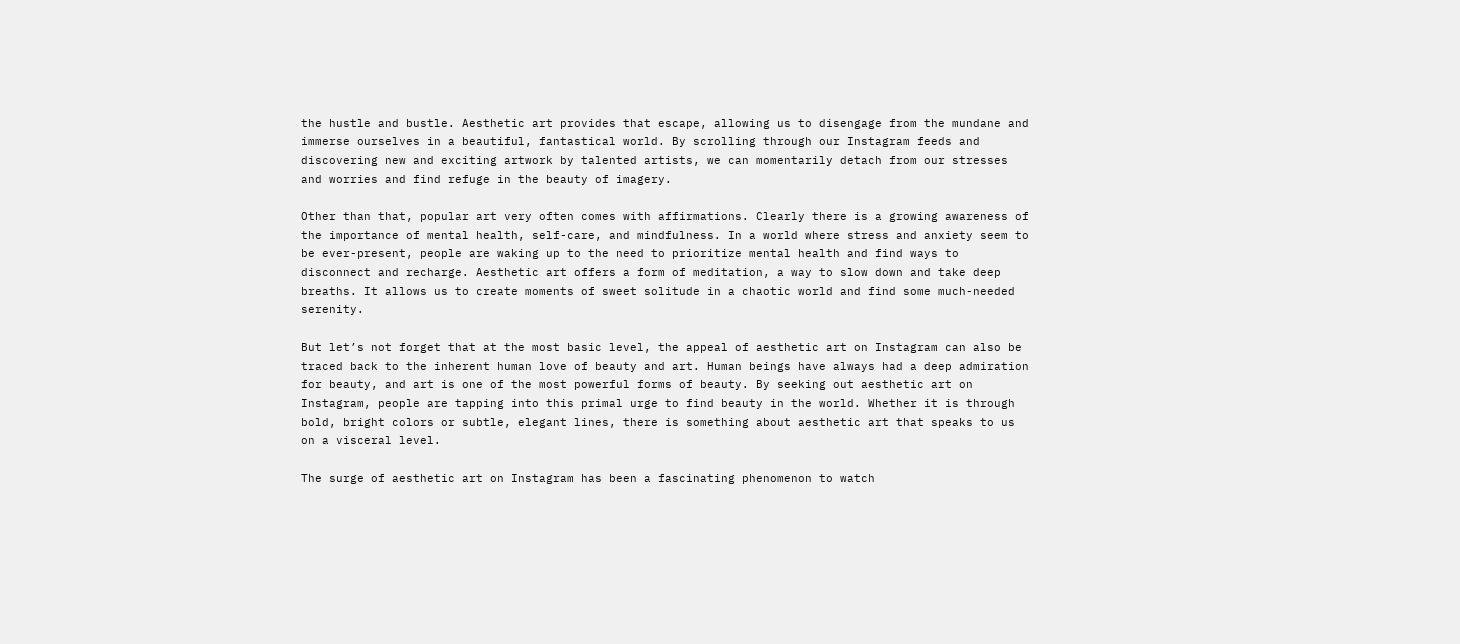the hustle and bustle. Aesthetic art provides that escape, allowing us to disengage from the mundane and immerse ourselves in a beautiful, fantastical world. By scrolling through our Instagram feeds and discovering new and exciting artwork by talented artists, we can momentarily detach from our stresses and worries and find refuge in the beauty of imagery.

Other than that, popular art very often comes with affirmations. Clearly there is a growing awareness of the importance of mental health, self-care, and mindfulness. In a world where stress and anxiety seem to be ever-present, people are waking up to the need to prioritize mental health and find ways to disconnect and recharge. Aesthetic art offers a form of meditation, a way to slow down and take deep breaths. It allows us to create moments of sweet solitude in a chaotic world and find some much-needed serenity.

But let’s not forget that at the most basic level, the appeal of aesthetic art on Instagram can also be traced back to the inherent human love of beauty and art. Human beings have always had a deep admiration for beauty, and art is one of the most powerful forms of beauty. By seeking out aesthetic art on Instagram, people are tapping into this primal urge to find beauty in the world. Whether it is through bold, bright colors or subtle, elegant lines, there is something about aesthetic art that speaks to us on a visceral level.

The surge of aesthetic art on Instagram has been a fascinating phenomenon to watch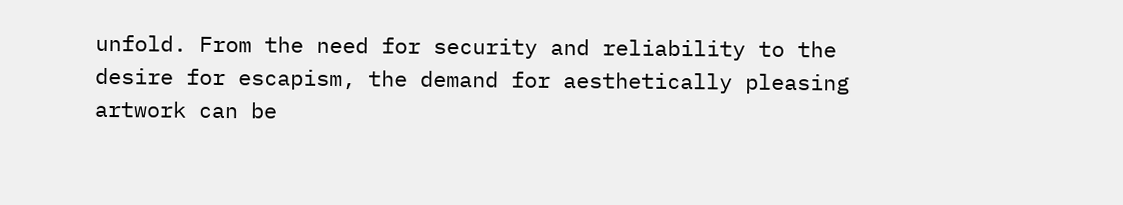unfold. From the need for security and reliability to the desire for escapism, the demand for aesthetically pleasing artwork can be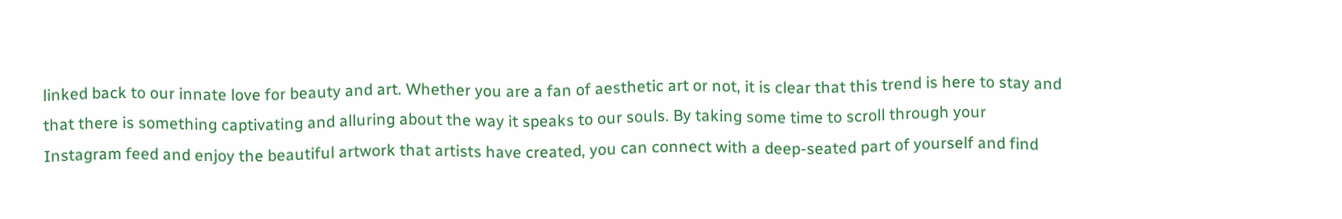linked back to our innate love for beauty and art. Whether you are a fan of aesthetic art or not, it is clear that this trend is here to stay and that there is something captivating and alluring about the way it speaks to our souls. By taking some time to scroll through your Instagram feed and enjoy the beautiful artwork that artists have created, you can connect with a deep-seated part of yourself and find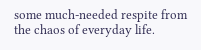some much-needed respite from the chaos of everyday life.